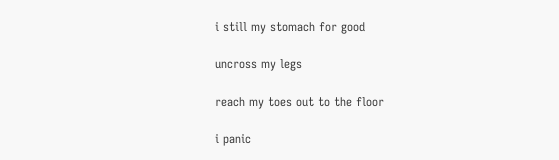i still my stomach for good

uncross my legs

reach my toes out to the floor

i panic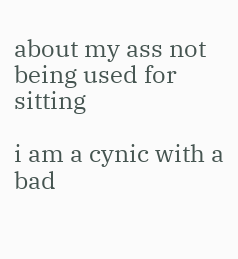about my ass not being used for sitting

i am a cynic with a bad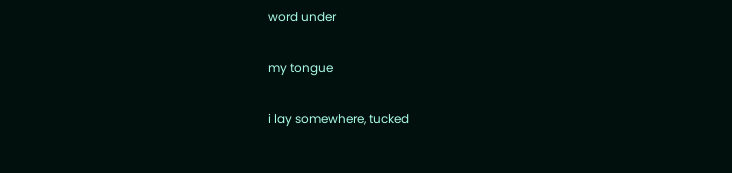word under

my tongue

i lay somewhere, tucked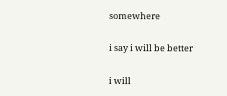somewhere

i say i will be better

i will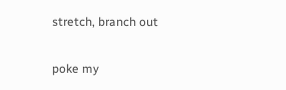stretch, branch out

poke my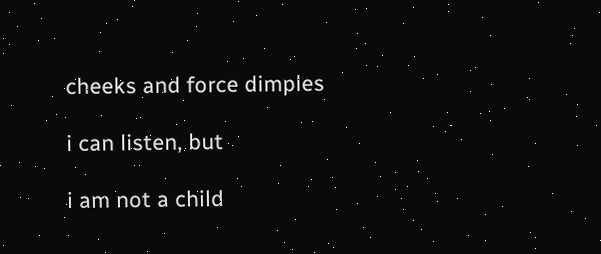cheeks and force dimples

i can listen, but

i am not a child